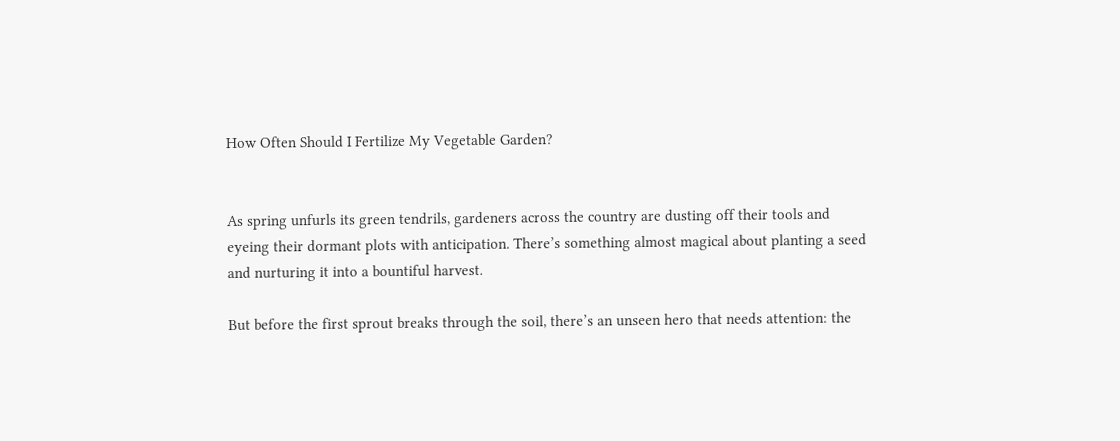How Often Should I Fertilize My Vegetable Garden?


As spring unfurls its green tendrils, gardeners across the country are dusting off their tools and eyeing their dormant plots with anticipation. There’s something almost magical about planting a seed and nurturing it into a bountiful harvest.

But before the first sprout breaks through the soil, there’s an unseen hero that needs attention: the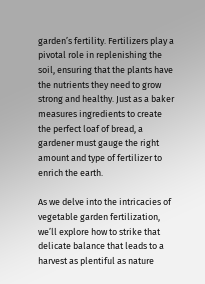garden’s fertility. Fertilizers play a pivotal role in replenishing the soil, ensuring that the plants have the nutrients they need to grow strong and healthy. Just as a baker measures ingredients to create the perfect loaf of bread, a gardener must gauge the right amount and type of fertilizer to enrich the earth.

As we delve into the intricacies of vegetable garden fertilization, we’ll explore how to strike that delicate balance that leads to a harvest as plentiful as nature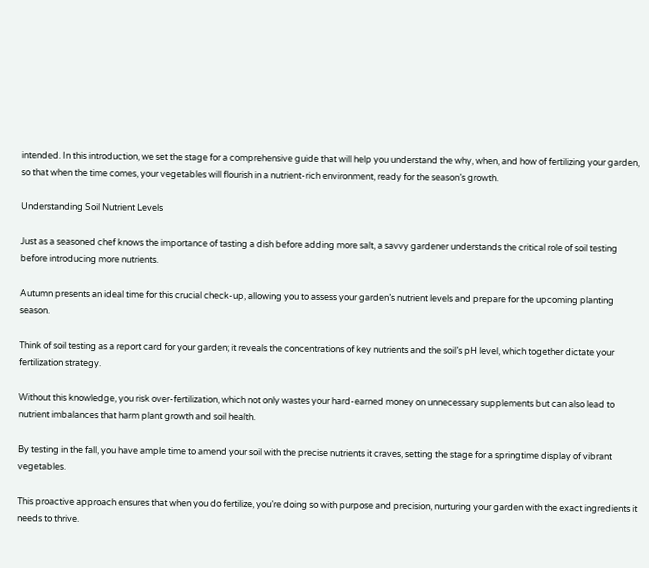intended. In this introduction, we set the stage for a comprehensive guide that will help you understand the why, when, and how of fertilizing your garden, so that when the time comes, your vegetables will flourish in a nutrient-rich environment, ready for the season’s growth.

Understanding Soil Nutrient Levels

Just as a seasoned chef knows the importance of tasting a dish before adding more salt, a savvy gardener understands the critical role of soil testing before introducing more nutrients.

Autumn presents an ideal time for this crucial check-up, allowing you to assess your garden’s nutrient levels and prepare for the upcoming planting season.

Think of soil testing as a report card for your garden; it reveals the concentrations of key nutrients and the soil’s pH level, which together dictate your fertilization strategy.

Without this knowledge, you risk over-fertilization, which not only wastes your hard-earned money on unnecessary supplements but can also lead to nutrient imbalances that harm plant growth and soil health.

By testing in the fall, you have ample time to amend your soil with the precise nutrients it craves, setting the stage for a springtime display of vibrant vegetables.

This proactive approach ensures that when you do fertilize, you’re doing so with purpose and precision, nurturing your garden with the exact ingredients it needs to thrive.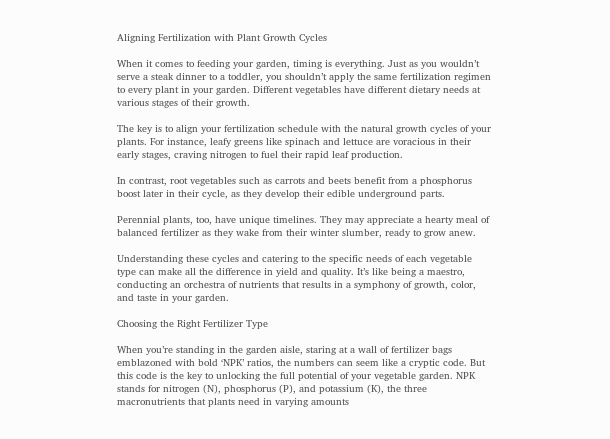Aligning Fertilization with Plant Growth Cycles

When it comes to feeding your garden, timing is everything. Just as you wouldn’t serve a steak dinner to a toddler, you shouldn’t apply the same fertilization regimen to every plant in your garden. Different vegetables have different dietary needs at various stages of their growth.

The key is to align your fertilization schedule with the natural growth cycles of your plants. For instance, leafy greens like spinach and lettuce are voracious in their early stages, craving nitrogen to fuel their rapid leaf production.

In contrast, root vegetables such as carrots and beets benefit from a phosphorus boost later in their cycle, as they develop their edible underground parts.

Perennial plants, too, have unique timelines. They may appreciate a hearty meal of balanced fertilizer as they wake from their winter slumber, ready to grow anew.

Understanding these cycles and catering to the specific needs of each vegetable type can make all the difference in yield and quality. It’s like being a maestro, conducting an orchestra of nutrients that results in a symphony of growth, color, and taste in your garden.

Choosing the Right Fertilizer Type

When you’re standing in the garden aisle, staring at a wall of fertilizer bags emblazoned with bold ‘NPK’ ratios, the numbers can seem like a cryptic code. But this code is the key to unlocking the full potential of your vegetable garden. NPK stands for nitrogen (N), phosphorus (P), and potassium (K), the three macronutrients that plants need in varying amounts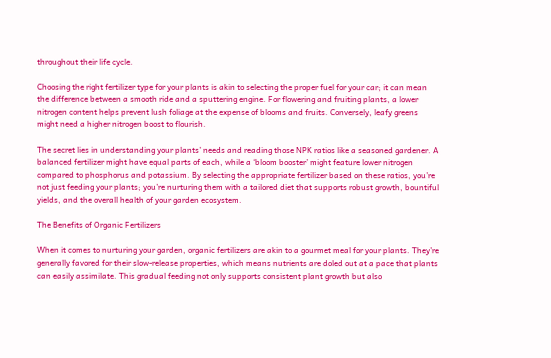throughout their life cycle.

Choosing the right fertilizer type for your plants is akin to selecting the proper fuel for your car; it can mean the difference between a smooth ride and a sputtering engine. For flowering and fruiting plants, a lower nitrogen content helps prevent lush foliage at the expense of blooms and fruits. Conversely, leafy greens might need a higher nitrogen boost to flourish.

The secret lies in understanding your plants’ needs and reading those NPK ratios like a seasoned gardener. A balanced fertilizer might have equal parts of each, while a ‘bloom booster’ might feature lower nitrogen compared to phosphorus and potassium. By selecting the appropriate fertilizer based on these ratios, you’re not just feeding your plants; you’re nurturing them with a tailored diet that supports robust growth, bountiful yields, and the overall health of your garden ecosystem.

The Benefits of Organic Fertilizers

When it comes to nurturing your garden, organic fertilizers are akin to a gourmet meal for your plants. They’re generally favored for their slow-release properties, which means nutrients are doled out at a pace that plants can easily assimilate. This gradual feeding not only supports consistent plant growth but also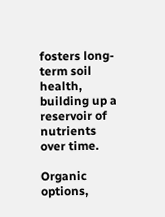fosters long-term soil health, building up a reservoir of nutrients over time.

Organic options,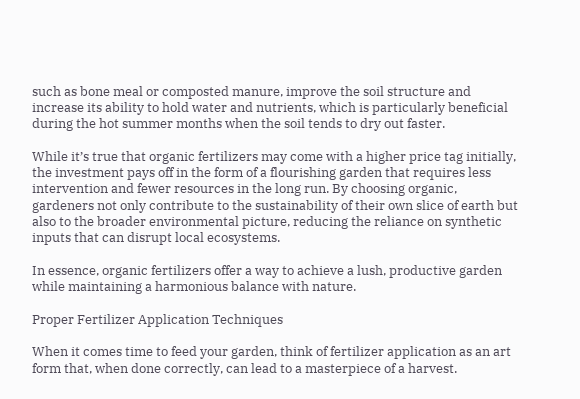such as bone meal or composted manure, improve the soil structure and increase its ability to hold water and nutrients, which is particularly beneficial during the hot summer months when the soil tends to dry out faster.

While it’s true that organic fertilizers may come with a higher price tag initially, the investment pays off in the form of a flourishing garden that requires less intervention and fewer resources in the long run. By choosing organic, gardeners not only contribute to the sustainability of their own slice of earth but also to the broader environmental picture, reducing the reliance on synthetic inputs that can disrupt local ecosystems.

In essence, organic fertilizers offer a way to achieve a lush, productive garden while maintaining a harmonious balance with nature.

Proper Fertilizer Application Techniques

When it comes time to feed your garden, think of fertilizer application as an art form that, when done correctly, can lead to a masterpiece of a harvest.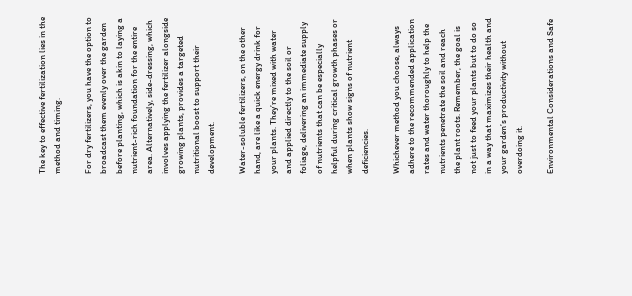The key to effective fertilization lies in the method and timing.

For dry fertilizers, you have the option to broadcast them evenly over the garden before planting, which is akin to laying a nutrient-rich foundation for the entire area. Alternatively, side-dressing, which involves applying the fertilizer alongside growing plants, provides a targeted nutritional boost to support their development.

Water-soluble fertilizers, on the other hand, are like a quick energy drink for your plants. They’re mixed with water and applied directly to the soil or foliage, delivering an immediate supply of nutrients that can be especially helpful during critical growth phases or when plants show signs of nutrient deficiencies.

Whichever method you choose, always adhere to the recommended application rates and water thoroughly to help the nutrients penetrate the soil and reach the plant roots. Remember, the goal is not just to feed your plants but to do so in a way that maximizes their health and your garden’s productivity without overdoing it.

Environmental Considerations and Safe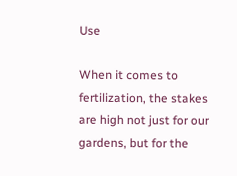Use

When it comes to fertilization, the stakes are high not just for our gardens, but for the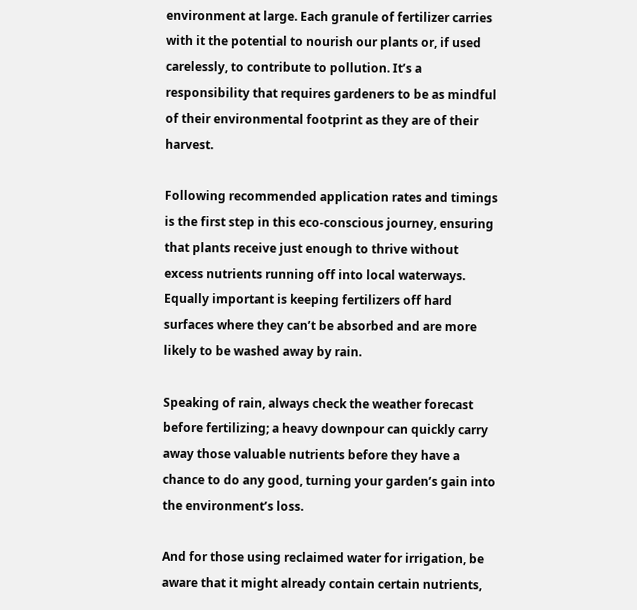environment at large. Each granule of fertilizer carries with it the potential to nourish our plants or, if used carelessly, to contribute to pollution. It’s a responsibility that requires gardeners to be as mindful of their environmental footprint as they are of their harvest.

Following recommended application rates and timings is the first step in this eco-conscious journey, ensuring that plants receive just enough to thrive without excess nutrients running off into local waterways. Equally important is keeping fertilizers off hard surfaces where they can’t be absorbed and are more likely to be washed away by rain.

Speaking of rain, always check the weather forecast before fertilizing; a heavy downpour can quickly carry away those valuable nutrients before they have a chance to do any good, turning your garden’s gain into the environment’s loss.

And for those using reclaimed water for irrigation, be aware that it might already contain certain nutrients,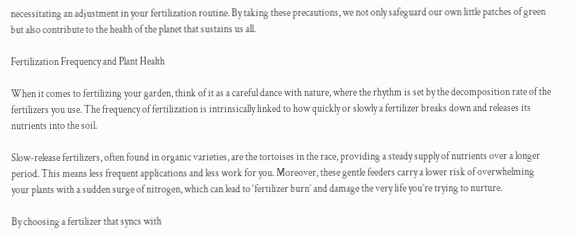necessitating an adjustment in your fertilization routine. By taking these precautions, we not only safeguard our own little patches of green but also contribute to the health of the planet that sustains us all.

Fertilization Frequency and Plant Health

When it comes to fertilizing your garden, think of it as a careful dance with nature, where the rhythm is set by the decomposition rate of the fertilizers you use. The frequency of fertilization is intrinsically linked to how quickly or slowly a fertilizer breaks down and releases its nutrients into the soil.

Slow-release fertilizers, often found in organic varieties, are the tortoises in the race, providing a steady supply of nutrients over a longer period. This means less frequent applications and less work for you. Moreover, these gentle feeders carry a lower risk of overwhelming your plants with a sudden surge of nitrogen, which can lead to ‘fertilizer burn’ and damage the very life you’re trying to nurture.

By choosing a fertilizer that syncs with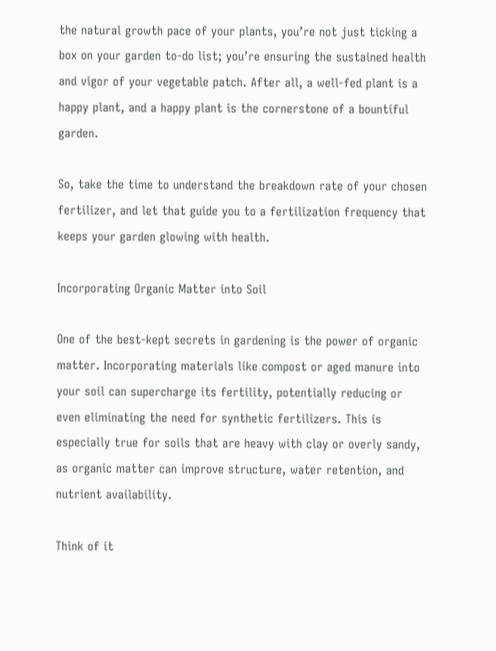the natural growth pace of your plants, you’re not just ticking a box on your garden to-do list; you’re ensuring the sustained health and vigor of your vegetable patch. After all, a well-fed plant is a happy plant, and a happy plant is the cornerstone of a bountiful garden.

So, take the time to understand the breakdown rate of your chosen fertilizer, and let that guide you to a fertilization frequency that keeps your garden glowing with health.

Incorporating Organic Matter into Soil

One of the best-kept secrets in gardening is the power of organic matter. Incorporating materials like compost or aged manure into your soil can supercharge its fertility, potentially reducing or even eliminating the need for synthetic fertilizers. This is especially true for soils that are heavy with clay or overly sandy, as organic matter can improve structure, water retention, and nutrient availability.

Think of it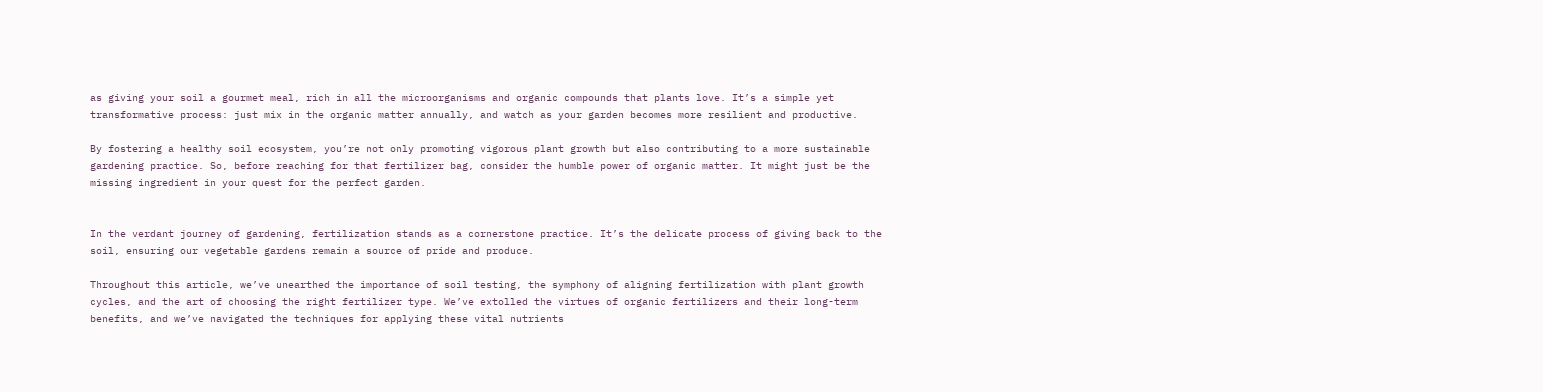as giving your soil a gourmet meal, rich in all the microorganisms and organic compounds that plants love. It’s a simple yet transformative process: just mix in the organic matter annually, and watch as your garden becomes more resilient and productive.

By fostering a healthy soil ecosystem, you’re not only promoting vigorous plant growth but also contributing to a more sustainable gardening practice. So, before reaching for that fertilizer bag, consider the humble power of organic matter. It might just be the missing ingredient in your quest for the perfect garden.


In the verdant journey of gardening, fertilization stands as a cornerstone practice. It’s the delicate process of giving back to the soil, ensuring our vegetable gardens remain a source of pride and produce.

Throughout this article, we’ve unearthed the importance of soil testing, the symphony of aligning fertilization with plant growth cycles, and the art of choosing the right fertilizer type. We’ve extolled the virtues of organic fertilizers and their long-term benefits, and we’ve navigated the techniques for applying these vital nutrients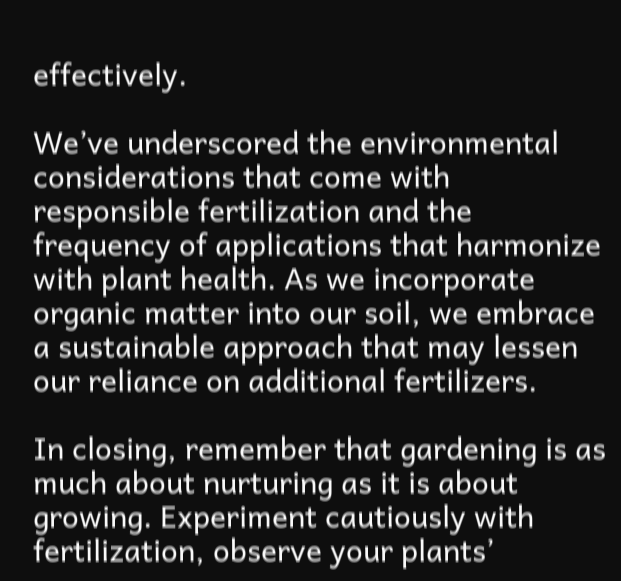effectively.

We’ve underscored the environmental considerations that come with responsible fertilization and the frequency of applications that harmonize with plant health. As we incorporate organic matter into our soil, we embrace a sustainable approach that may lessen our reliance on additional fertilizers.

In closing, remember that gardening is as much about nurturing as it is about growing. Experiment cautiously with fertilization, observe your plants’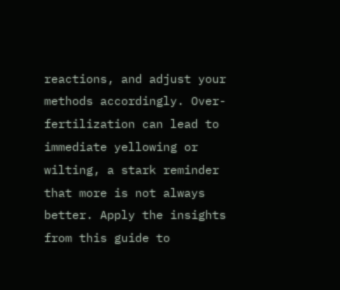reactions, and adjust your methods accordingly. Over-fertilization can lead to immediate yellowing or wilting, a stark reminder that more is not always better. Apply the insights from this guide to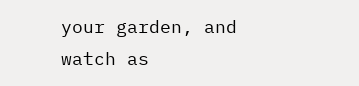your garden, and watch as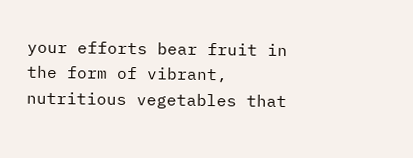your efforts bear fruit in the form of vibrant, nutritious vegetables that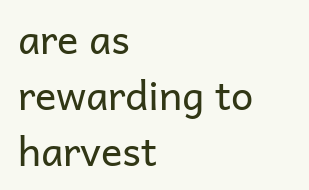are as rewarding to harvest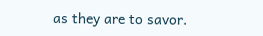as they are to savor.